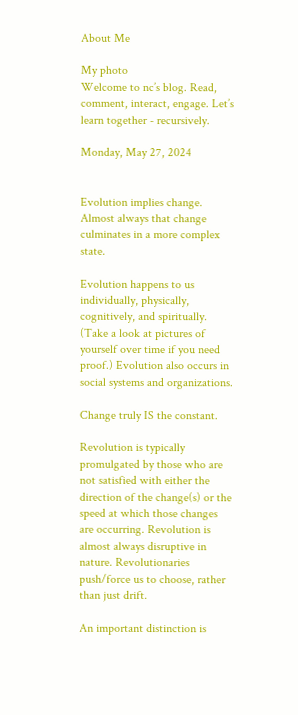About Me

My photo
Welcome to nc’s blog. Read, comment, interact, engage. Let’s learn together - recursively.

Monday, May 27, 2024


Evolution implies change. Almost always that change culminates in a more complex state.

Evolution happens to us individually, physically, cognitively, and spiritually.  (Take a look at pictures of yourself over time if you need proof.) Evolution also occurs in social systems and organizations.

Change truly IS the constant.

Revolution is typically promulgated by those who are not satisfied with either the direction of the change(s) or the speed at which those changes are occurring. Revolution is almost always disruptive in nature. Revolutionaries push/force us to choose, rather than just drift.

An important distinction is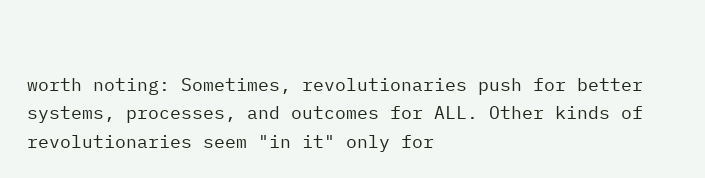worth noting: Sometimes, revolutionaries push for better systems, processes, and outcomes for ALL. Other kinds of revolutionaries seem "in it" only for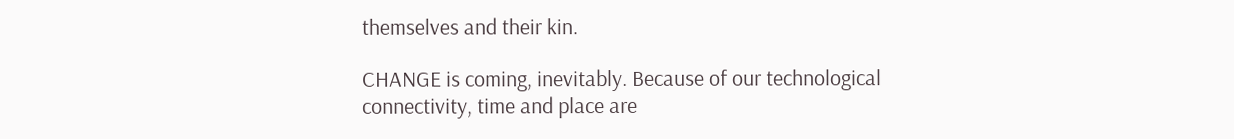themselves and their kin.

CHANGE is coming, inevitably. Because of our technological connectivity, time and place are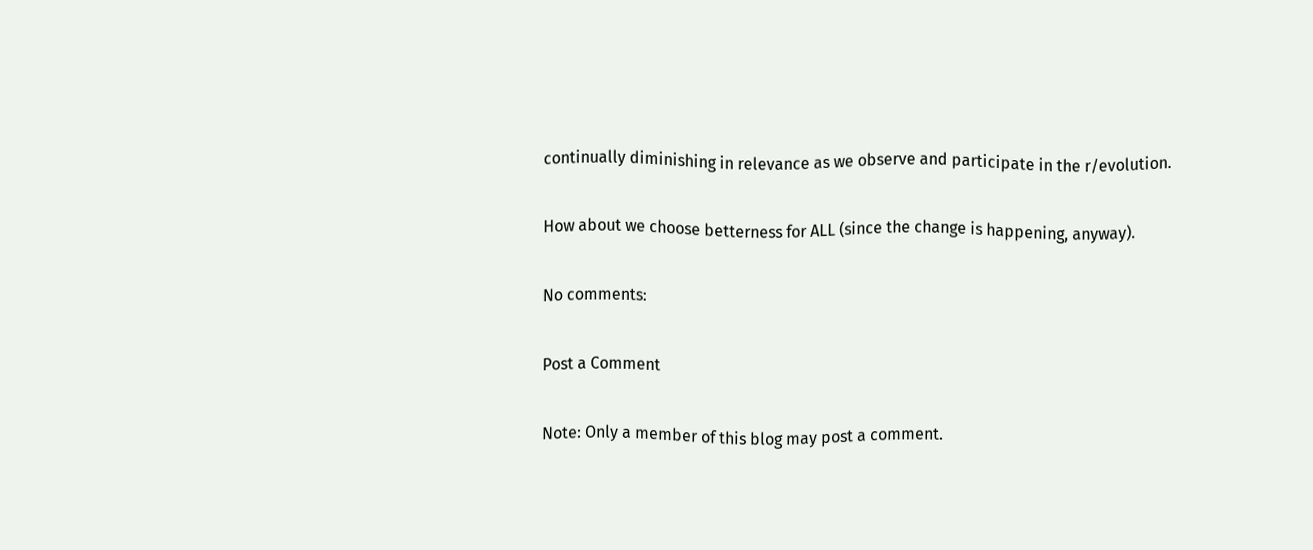continually diminishing in relevance as we observe and participate in the r/evolution.

How about we choose betterness for ALL (since the change is happening, anyway).

No comments:

Post a Comment

Note: Only a member of this blog may post a comment.